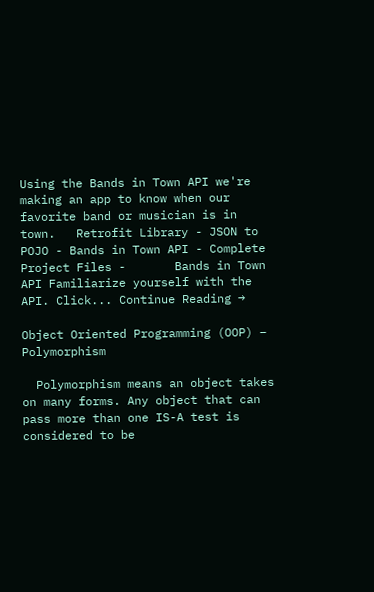Using the Bands in Town API we're making an app to know when our favorite band or musician is in town.   Retrofit Library - JSON to POJO - Bands in Town API - Complete Project Files -       Bands in Town API Familiarize yourself with the API. Click... Continue Reading →

Object Oriented Programming (OOP) – Polymorphism

  Polymorphism means an object takes on many forms. Any object that can pass more than one IS-A test is considered to be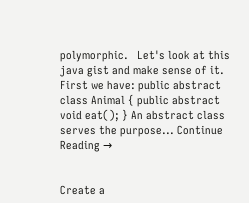polymorphic.   Let's look at this java gist and make sense of it. First we have: public abstract class Animal { public abstract void eat(); } An abstract class serves the purpose... Continue Reading →


Create a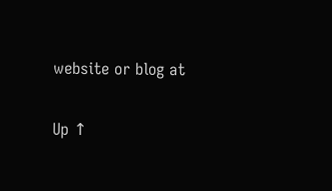website or blog at

Up ↑